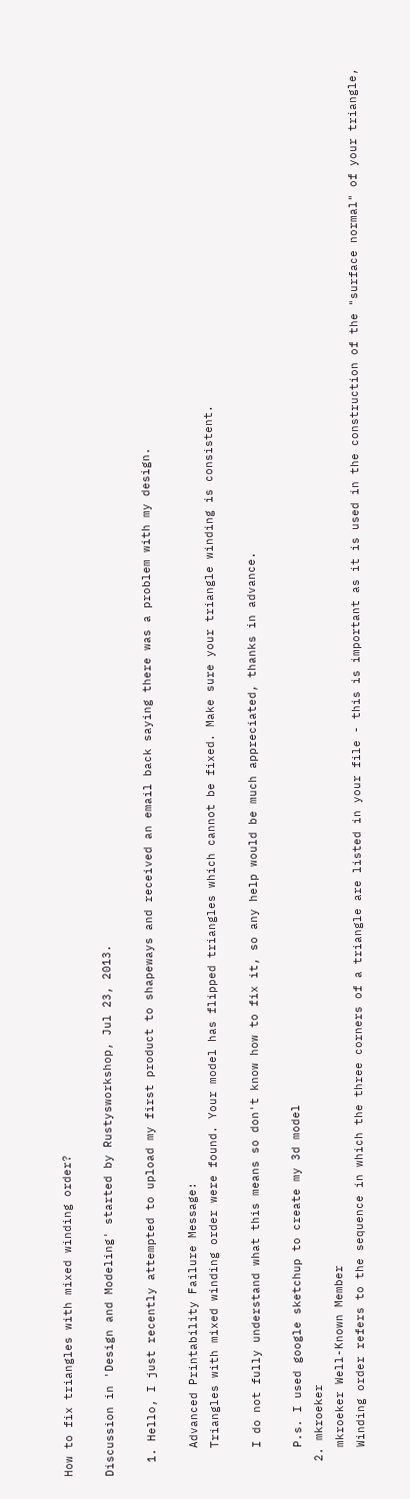How to fix triangles with mixed winding order?

Discussion in 'Design and Modeling' started by Rustysworkshop, Jul 23, 2013.

  1. Hello, I just recently attempted to upload my first product to shapeways and received an email back saying there was a problem with my design.

    Advanced Printability Failure Message:
    Triangles with mixed winding order were found. Your model has flipped triangles which cannot be fixed. Make sure your triangle winding is consistent.

    I do not fully understand what this means so don't know how to fix it, so any help would be much appreciated, thanks in advance.

    P.s. I used google sketchup to create my 3d model
  2. mkroeker
    mkroeker Well-Known Member
    Winding order refers to the sequence in which the three corners of a triangle are listed in your file - this is important as it is used in the construction of the "surface normal" of your triangle,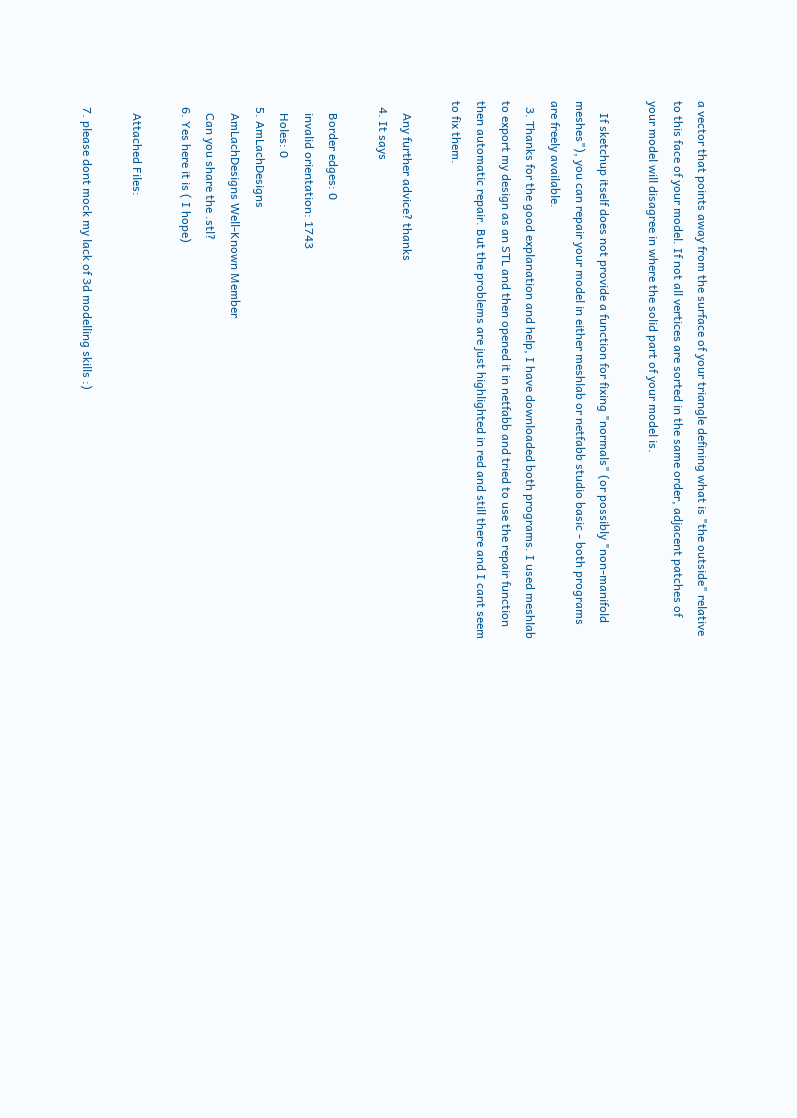a vector that points away from the surface of your triangle defining what is "the outside" relative to this face of your model. If not all vertices are sorted in the same order, adjacent patches of your model will disagree in where the solid part of your model is.

    If sketchup itself does not provide a function for fixing "normals" (or possibly "non-manifold meshes"), you can repair your model in either meshlab or netfabb studio basic - both programs are freely available.
  3. Thanks for the good explanation and help, I have downloaded both programs. I used meshlab to export my design as an STL and then opened it in netfabb and tried to use the repair function then automatic repair. But the problems are just highlighted in red and still there and I cant seem to fix them.

    Any further advice? thanks
  4. It says

    Border edges: 0
    invalid orientation: 1743
    Holes: 0
  5. AmLachDesigns
    AmLachDesigns Well-Known Member
    Can you share the .stl?
  6. Yes here it is ( I hope)

    Attached Files:

  7. please dont mock my lack of 3d modelling skills :)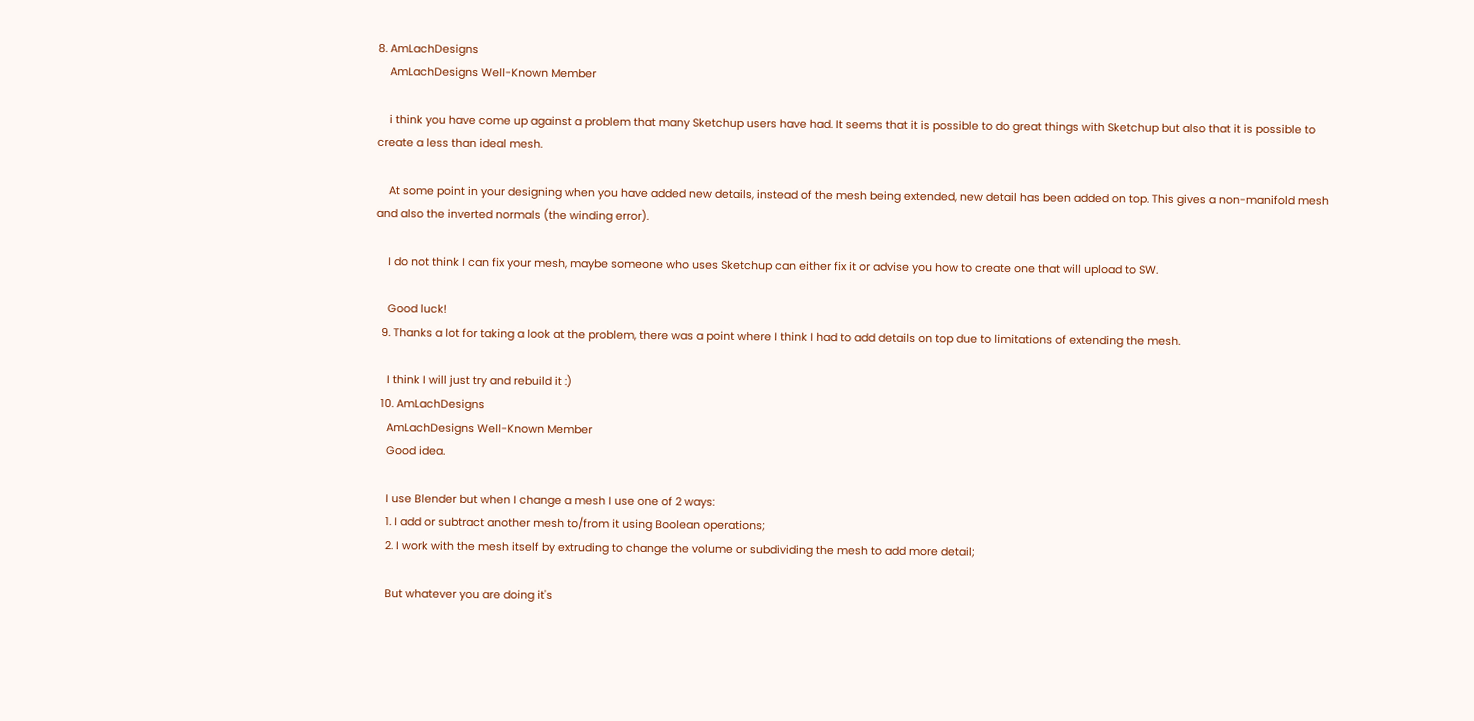8. AmLachDesigns
    AmLachDesigns Well-Known Member

    i think you have come up against a problem that many Sketchup users have had. It seems that it is possible to do great things with Sketchup but also that it is possible to create a less than ideal mesh.

    At some point in your designing when you have added new details, instead of the mesh being extended, new detail has been added on top. This gives a non-manifold mesh and also the inverted normals (the winding error).

    I do not think I can fix your mesh, maybe someone who uses Sketchup can either fix it or advise you how to create one that will upload to SW.

    Good luck!
  9. Thanks a lot for taking a look at the problem, there was a point where I think I had to add details on top due to limitations of extending the mesh.

    I think I will just try and rebuild it :)
  10. AmLachDesigns
    AmLachDesigns Well-Known Member
    Good idea.

    I use Blender but when I change a mesh I use one of 2 ways:
    1. I add or subtract another mesh to/from it using Boolean operations;
    2. I work with the mesh itself by extruding to change the volume or subdividing the mesh to add more detail;

    But whatever you are doing it's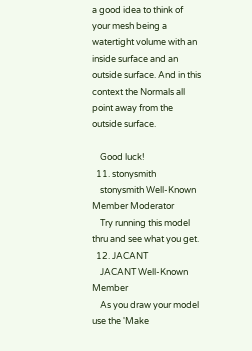a good idea to think of your mesh being a watertight volume with an inside surface and an outside surface. And in this context the Normals all point away from the outside surface.

    Good luck!
  11. stonysmith
    stonysmith Well-Known Member Moderator
    Try running this model thru and see what you get.
  12. JACANT
    JACANT Well-Known Member
    As you draw your model use the 'Make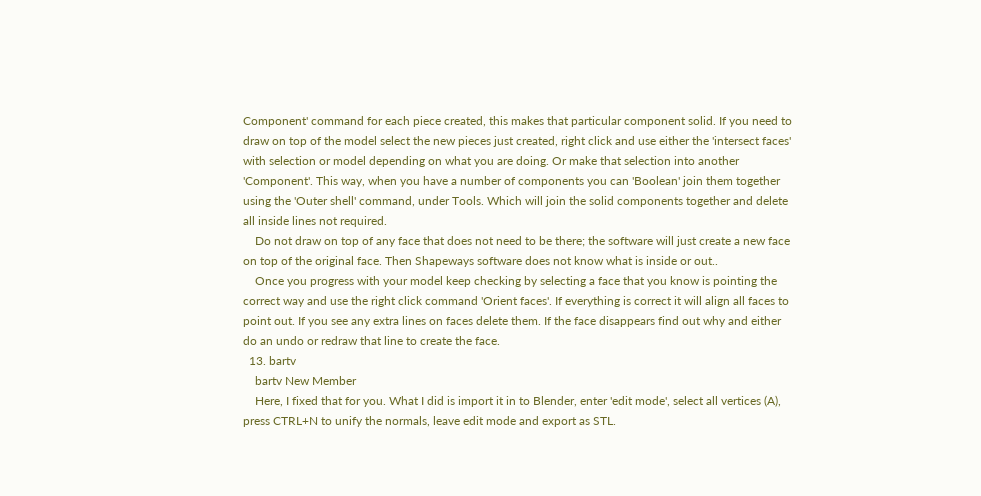Component' command for each piece created, this makes that particular component solid. If you need to draw on top of the model select the new pieces just created, right click and use either the 'intersect faces' with selection or model depending on what you are doing. Or make that selection into another 'Component'. This way, when you have a number of components you can 'Boolean' join them together using the 'Outer shell' command, under Tools. Which will join the solid components together and delete all inside lines not required.
    Do not draw on top of any face that does not need to be there; the software will just create a new face on top of the original face. Then Shapeways software does not know what is inside or out..
    Once you progress with your model keep checking by selecting a face that you know is pointing the correct way and use the right click command 'Orient faces'. If everything is correct it will align all faces to point out. If you see any extra lines on faces delete them. If the face disappears find out why and either do an undo or redraw that line to create the face.
  13. bartv
    bartv New Member
    Here, I fixed that for you. What I did is import it in to Blender, enter 'edit mode', select all vertices (A), press CTRL+N to unify the normals, leave edit mode and export as STL.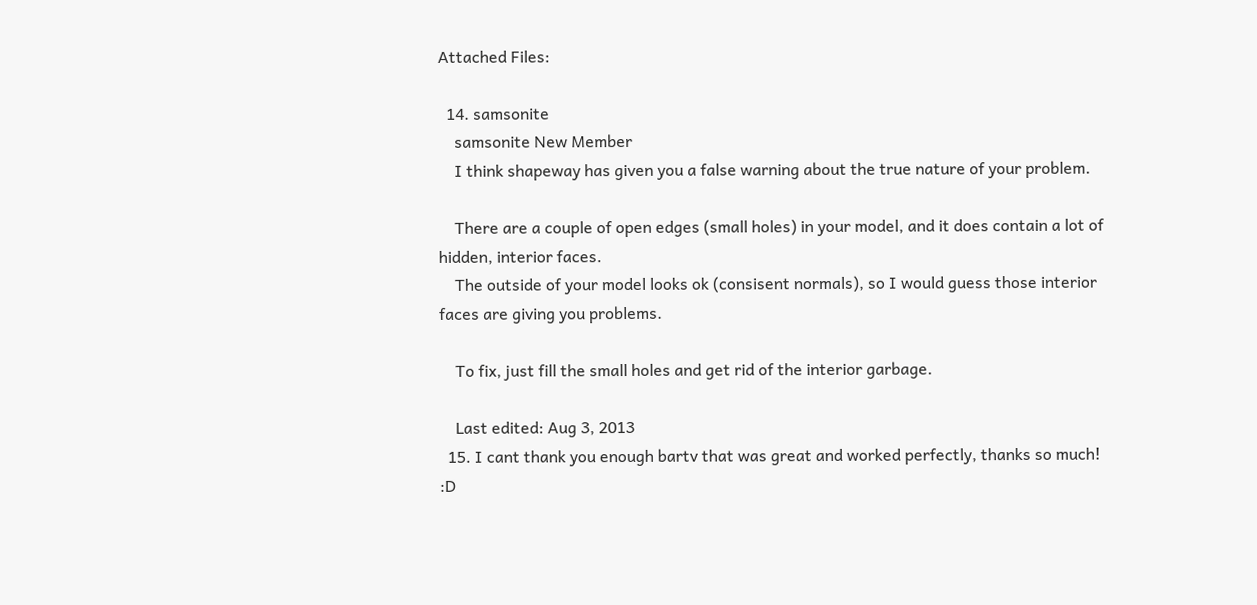Attached Files:

  14. samsonite
    samsonite New Member
    I think shapeway has given you a false warning about the true nature of your problem.

    There are a couple of open edges (small holes) in your model, and it does contain a lot of hidden, interior faces.
    The outside of your model looks ok (consisent normals), so I would guess those interior faces are giving you problems.

    To fix, just fill the small holes and get rid of the interior garbage.

    Last edited: Aug 3, 2013
  15. I cant thank you enough bartv that was great and worked perfectly, thanks so much! :D